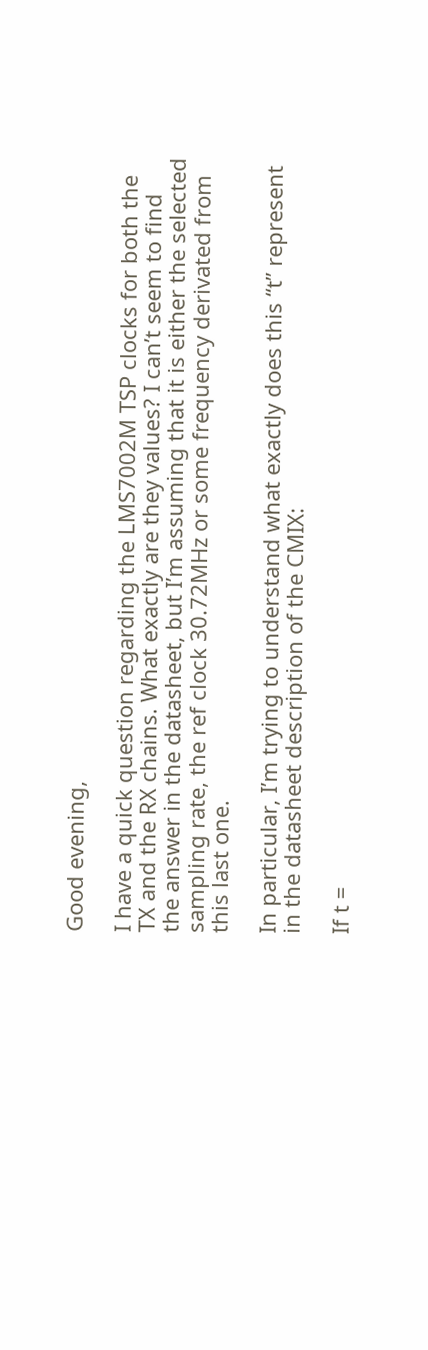Good evening,

I have a quick question regarding the LMS7002M TSP clocks for both the TX and the RX chains. What exactly are they values? I can’t seem to find the answer in the datasheet, but I’m assuming that it is either the selected sampling rate, the ref clock 30.72MHz or some frequency derivated from this last one.

In particular, I’m trying to understand what exactly does this “t” represent in the datasheet description of the CMIX:

If t =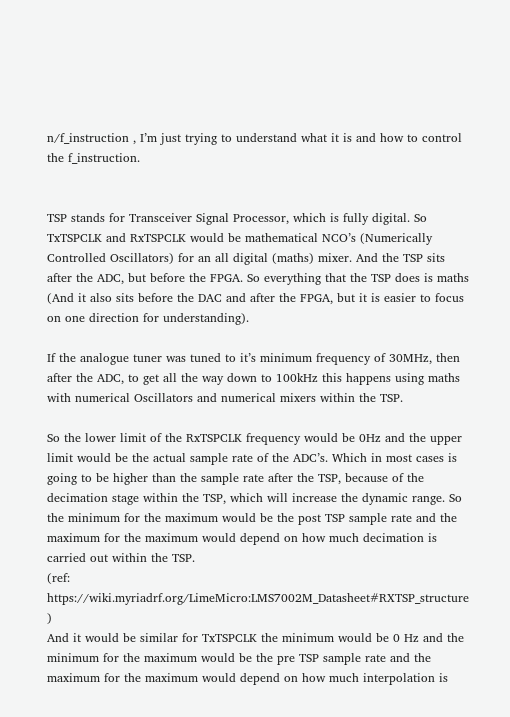n/f_instruction , I’m just trying to understand what it is and how to control the f_instruction.


TSP stands for Transceiver Signal Processor, which is fully digital. So TxTSPCLK and RxTSPCLK would be mathematical NCO’s (Numerically Controlled Oscillators) for an all digital (maths) mixer. And the TSP sits after the ADC, but before the FPGA. So everything that the TSP does is maths (And it also sits before the DAC and after the FPGA, but it is easier to focus on one direction for understanding).

If the analogue tuner was tuned to it’s minimum frequency of 30MHz, then after the ADC, to get all the way down to 100kHz this happens using maths with numerical Oscillators and numerical mixers within the TSP.

So the lower limit of the RxTSPCLK frequency would be 0Hz and the upper limit would be the actual sample rate of the ADC’s. Which in most cases is going to be higher than the sample rate after the TSP, because of the decimation stage within the TSP, which will increase the dynamic range. So the minimum for the maximum would be the post TSP sample rate and the maximum for the maximum would depend on how much decimation is carried out within the TSP.
(ref: https://wiki.myriadrf.org/LimeMicro:LMS7002M_Datasheet#RXTSP_structure )
And it would be similar for TxTSPCLK the minimum would be 0 Hz and the minimum for the maximum would be the pre TSP sample rate and the maximum for the maximum would depend on how much interpolation is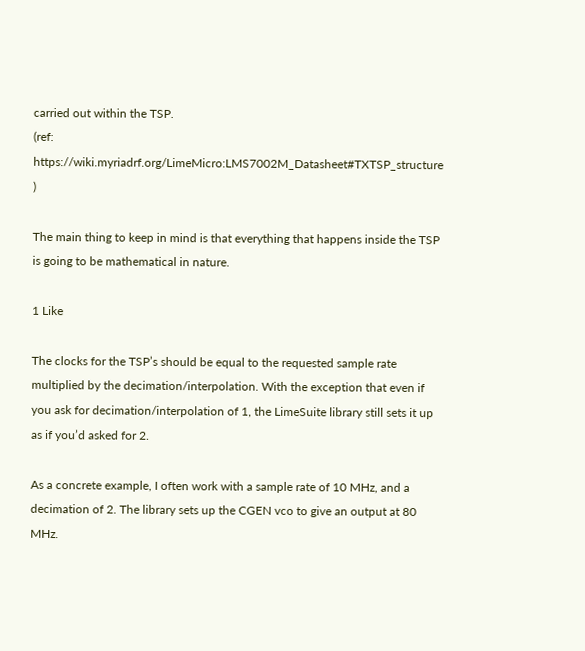carried out within the TSP.
(ref: https://wiki.myriadrf.org/LimeMicro:LMS7002M_Datasheet#TXTSP_structure )

The main thing to keep in mind is that everything that happens inside the TSP is going to be mathematical in nature.

1 Like

The clocks for the TSP’s should be equal to the requested sample rate multiplied by the decimation/interpolation. With the exception that even if you ask for decimation/interpolation of 1, the LimeSuite library still sets it up as if you’d asked for 2.

As a concrete example, I often work with a sample rate of 10 MHz, and a decimation of 2. The library sets up the CGEN vco to give an output at 80 MHz.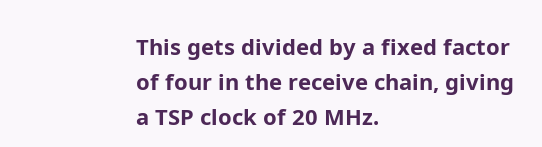This gets divided by a fixed factor of four in the receive chain, giving a TSP clock of 20 MHz.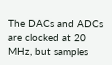The DACs and ADCs are clocked at 20 MHz, but samples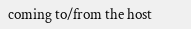coming to/from the host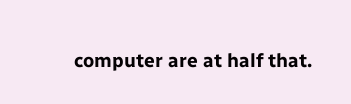computer are at half that.